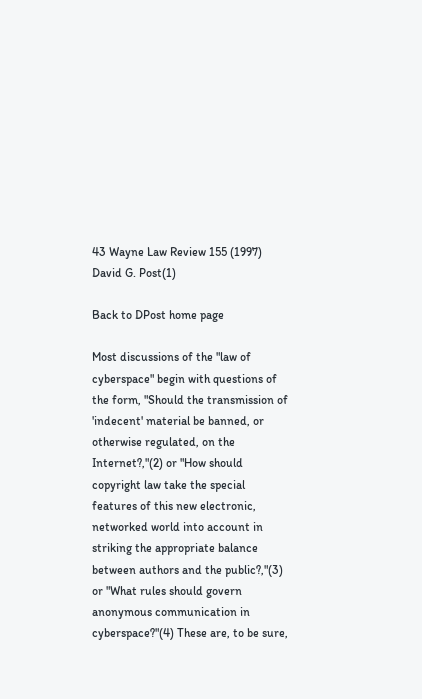43 Wayne Law Review 155 (1997)
David G. Post(1)

Back to DPost home page

Most discussions of the "law of cyberspace" begin with questions of the form, "Should the transmission of 'indecent' material be banned, or otherwise regulated, on the Internet?,"(2) or "How should copyright law take the special features of this new electronic, networked world into account in striking the appropriate balance between authors and the public?,"(3) or "What rules should govern anonymous communication in cyberspace?"(4) These are, to be sure,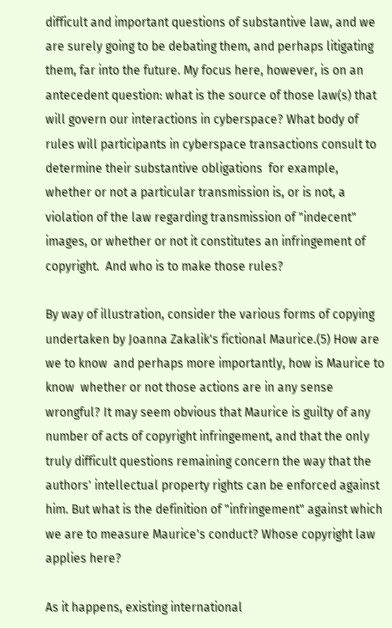difficult and important questions of substantive law, and we are surely going to be debating them, and perhaps litigating them, far into the future. My focus here, however, is on an antecedent question: what is the source of those law(s) that will govern our interactions in cyberspace? What body of rules will participants in cyberspace transactions consult to determine their substantive obligations  for example, whether or not a particular transmission is, or is not, a violation of the law regarding transmission of "indecent" images, or whether or not it constitutes an infringement of copyright.  And who is to make those rules?

By way of illustration, consider the various forms of copying undertaken by Joanna Zakalik's fictional Maurice.(5) How are we to know  and perhaps more importantly, how is Maurice to know  whether or not those actions are in any sense wrongful? It may seem obvious that Maurice is guilty of any number of acts of copyright infringement, and that the only truly difficult questions remaining concern the way that the authors' intellectual property rights can be enforced against him. But what is the definition of "infringement" against which we are to measure Maurice's conduct? Whose copyright law applies here?

As it happens, existing international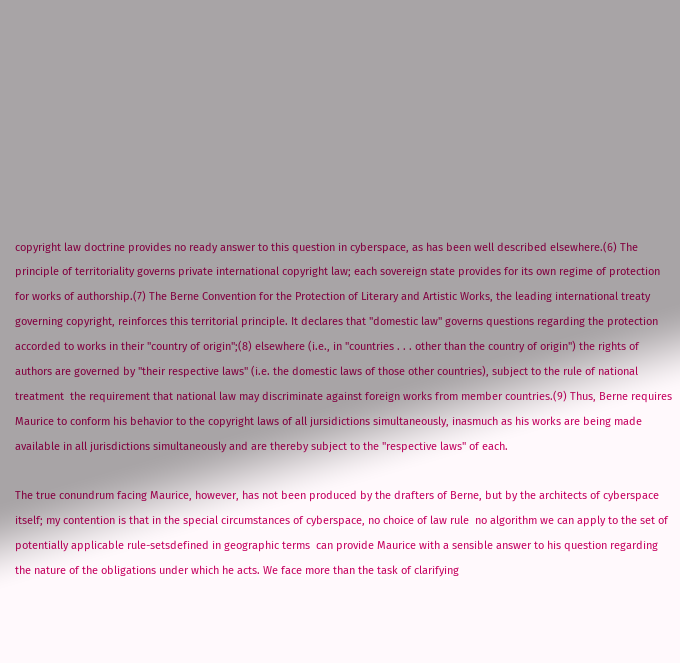copyright law doctrine provides no ready answer to this question in cyberspace, as has been well described elsewhere.(6) The principle of territoriality governs private international copyright law; each sovereign state provides for its own regime of protection for works of authorship.(7) The Berne Convention for the Protection of Literary and Artistic Works, the leading international treaty governing copyright, reinforces this territorial principle. It declares that "domestic law" governs questions regarding the protection accorded to works in their "country of origin";(8) elsewhere (i.e., in "countries . . . other than the country of origin") the rights of authors are governed by "their respective laws" (i.e. the domestic laws of those other countries), subject to the rule of national treatment  the requirement that national law may discriminate against foreign works from member countries.(9) Thus, Berne requires Maurice to conform his behavior to the copyright laws of all jursidictions simultaneously, inasmuch as his works are being made available in all jurisdictions simultaneously and are thereby subject to the "respective laws" of each.

The true conundrum facing Maurice, however, has not been produced by the drafters of Berne, but by the architects of cyberspace itself; my contention is that in the special circumstances of cyberspace, no choice of law rule  no algorithm we can apply to the set of potentially applicable rule-setsdefined in geographic terms  can provide Maurice with a sensible answer to his question regarding the nature of the obligations under which he acts. We face more than the task of clarifying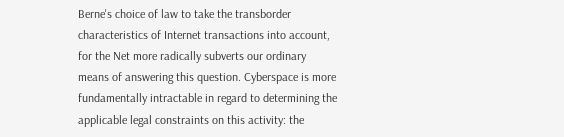Berne's choice of law to take the transborder characteristics of Internet transactions into account, for the Net more radically subverts our ordinary means of answering this question. Cyberspace is more fundamentally intractable in regard to determining the applicable legal constraints on this activity: the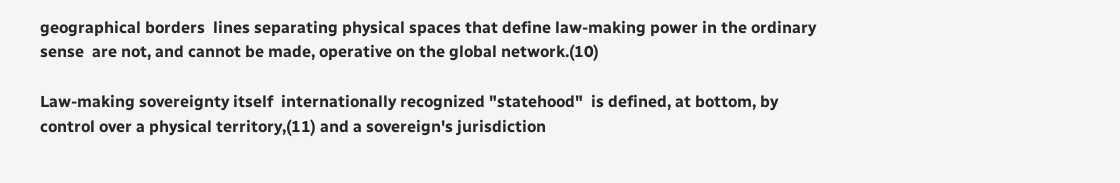geographical borders  lines separating physical spaces that define law-making power in the ordinary sense  are not, and cannot be made, operative on the global network.(10)

Law-making sovereignty itself  internationally recognized "statehood"  is defined, at bottom, by control over a physical territory,(11) and a sovereign's jurisdiction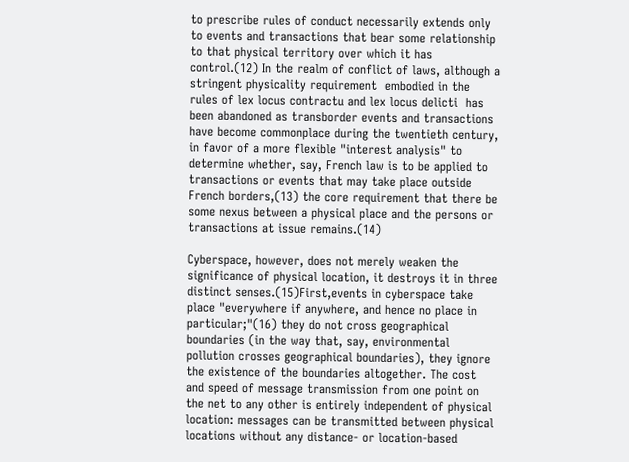to prescribe rules of conduct necessarily extends only to events and transactions that bear some relationship to that physical territory over which it has control.(12) In the realm of conflict of laws, although a stringent physicality requirement  embodied in the rules of lex locus contractu and lex locus delicti  has been abandoned as transborder events and transactions have become commonplace during the twentieth century, in favor of a more flexible "interest analysis" to determine whether, say, French law is to be applied to transactions or events that may take place outside French borders,(13) the core requirement that there be some nexus between a physical place and the persons or transactions at issue remains.(14)

Cyberspace, however, does not merely weaken the significance of physical location, it destroys it in three distinct senses.(15)First,events in cyberspace take place "everywhere if anywhere, and hence no place in particular;"(16) they do not cross geographical boundaries (in the way that, say, environmental pollution crosses geographical boundaries), they ignore the existence of the boundaries altogether. The cost and speed of message transmission from one point on the net to any other is entirely independent of physical location: messages can be transmitted between physical locations without any distance- or location-based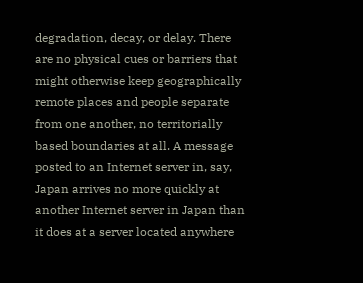degradation, decay, or delay. There are no physical cues or barriers that might otherwise keep geographically remote places and people separate from one another, no territorially based boundaries at all. A message posted to an Internet server in, say, Japan arrives no more quickly at another Internet server in Japan than it does at a server located anywhere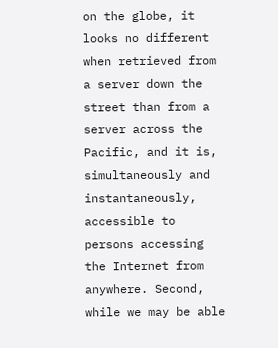on the globe, it looks no different when retrieved from a server down the street than from a server across the Pacific, and it is, simultaneously and instantaneously, accessible to persons accessing the Internet from anywhere. Second, while we may be able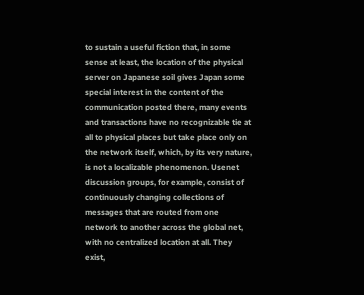to sustain a useful fiction that, in some sense at least, the location of the physical server on Japanese soil gives Japan some special interest in the content of the communication posted there, many events and transactions have no recognizable tie at all to physical places but take place only on the network itself, which, by its very nature, is not a localizable phenomenon. Usenet discussion groups, for example, consist of continuously changing collections of messages that are routed from one network to another across the global net, with no centralized location at all. They exist,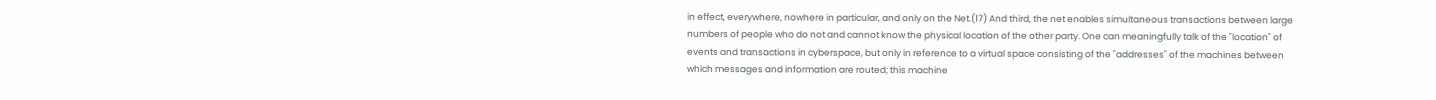in effect, everywhere, nowhere in particular, and only on the Net.(17) And third, the net enables simultaneous transactions between large numbers of people who do not and cannot know the physical location of the other party. One can meaningfully talk of the "location" of events and transactions in cyberspace, but only in reference to a virtual space consisting of the "addresses" of the machines between which messages and information are routed; this machine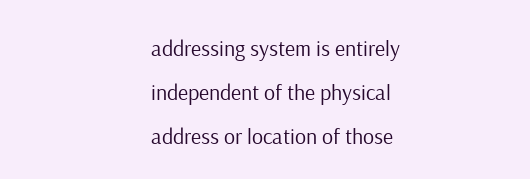addressing system is entirely independent of the physical address or location of those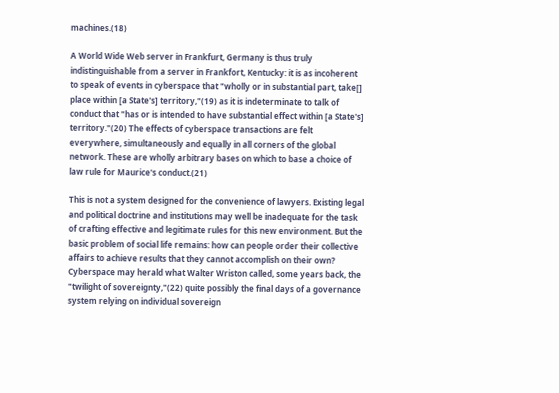machines.(18)

A World Wide Web server in Frankfurt, Germany is thus truly indistinguishable from a server in Frankfort, Kentucky: it is as incoherent to speak of events in cyberspace that "wholly or in substantial part, take[] place within [a State's] territory,"(19) as it is indeterminate to talk of conduct that "has or is intended to have substantial effect within [a State's] territory."(20) The effects of cyberspace transactions are felt everywhere, simultaneously and equally in all corners of the global network. These are wholly arbitrary bases on which to base a choice of law rule for Maurice's conduct.(21)

This is not a system designed for the convenience of lawyers. Existing legal and political doctrine and institutions may well be inadequate for the task of crafting effective and legitimate rules for this new environment. But the basic problem of social life remains: how can people order their collective affairs to achieve results that they cannot accomplish on their own? Cyberspace may herald what Walter Wriston called, some years back, the "twilight of sovereignty,"(22) quite possibly the final days of a governance system relying on individual sovereign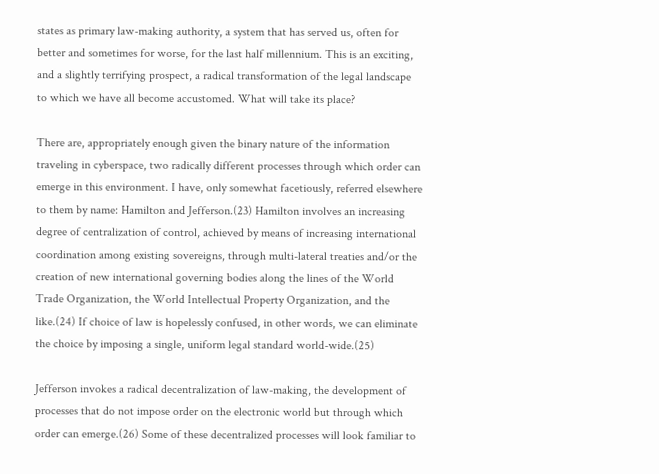states as primary law-making authority, a system that has served us, often for better and sometimes for worse, for the last half millennium. This is an exciting, and a slightly terrifying prospect, a radical transformation of the legal landscape to which we have all become accustomed. What will take its place?

There are, appropriately enough given the binary nature of the information traveling in cyberspace, two radically different processes through which order can emerge in this environment. I have, only somewhat facetiously, referred elsewhere to them by name: Hamilton and Jefferson.(23) Hamilton involves an increasing degree of centralization of control, achieved by means of increasing international coordination among existing sovereigns, through multi-lateral treaties and/or the creation of new international governing bodies along the lines of the World Trade Organization, the World Intellectual Property Organization, and the like.(24) If choice of law is hopelessly confused, in other words, we can eliminate the choice by imposing a single, uniform legal standard world-wide.(25)

Jefferson invokes a radical decentralization of law-making, the development of processes that do not impose order on the electronic world but through which order can emerge.(26) Some of these decentralized processes will look familiar to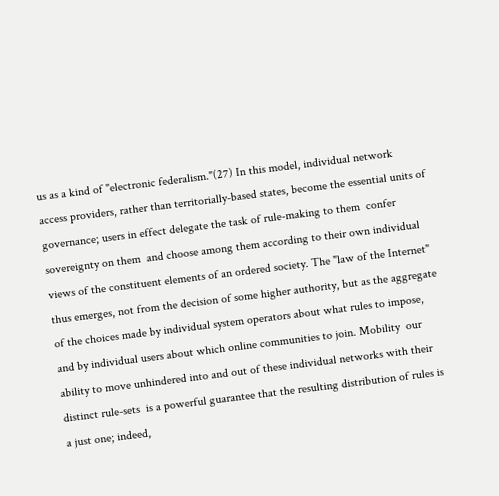us as a kind of "electronic federalism."(27) In this model, individual network access providers, rather than territorially-based states, become the essential units of governance; users in effect delegate the task of rule-making to them  confer sovereignty on them  and choose among them according to their own individual views of the constituent elements of an ordered society. The "law of the Internet" thus emerges, not from the decision of some higher authority, but as the aggregate of the choices made by individual system operators about what rules to impose, and by individual users about which online communities to join. Mobility  our ability to move unhindered into and out of these individual networks with their distinct rule-sets  is a powerful guarantee that the resulting distribution of rules is a just one; indeed,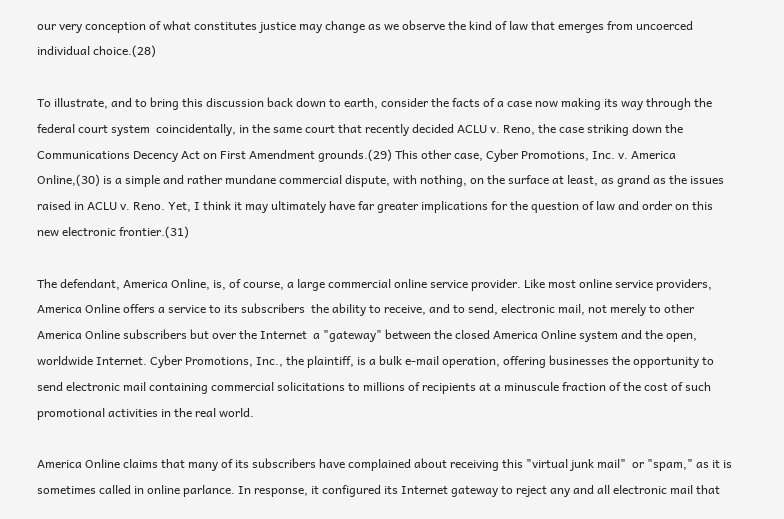our very conception of what constitutes justice may change as we observe the kind of law that emerges from uncoerced individual choice.(28)

To illustrate, and to bring this discussion back down to earth, consider the facts of a case now making its way through the federal court system  coincidentally, in the same court that recently decided ACLU v. Reno, the case striking down the Communications Decency Act on First Amendment grounds.(29) This other case, Cyber Promotions, Inc. v. America Online,(30) is a simple and rather mundane commercial dispute, with nothing, on the surface at least, as grand as the issues raised in ACLU v. Reno. Yet, I think it may ultimately have far greater implications for the question of law and order on this new electronic frontier.(31)

The defendant, America Online, is, of course, a large commercial online service provider. Like most online service providers, America Online offers a service to its subscribers  the ability to receive, and to send, electronic mail, not merely to other America Online subscribers but over the Internet  a "gateway" between the closed America Online system and the open, worldwide Internet. Cyber Promotions, Inc., the plaintiff, is a bulk e-mail operation, offering businesses the opportunity to send electronic mail containing commercial solicitations to millions of recipients at a minuscule fraction of the cost of such promotional activities in the real world.

America Online claims that many of its subscribers have complained about receiving this "virtual junk mail"  or "spam," as it is sometimes called in online parlance. In response, it configured its Internet gateway to reject any and all electronic mail that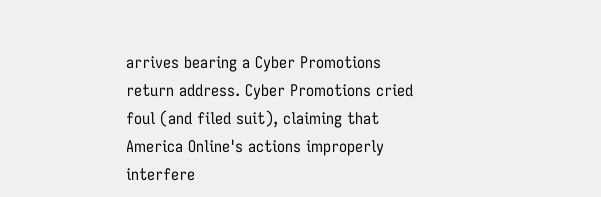arrives bearing a Cyber Promotions return address. Cyber Promotions cried foul (and filed suit), claiming that America Online's actions improperly interfere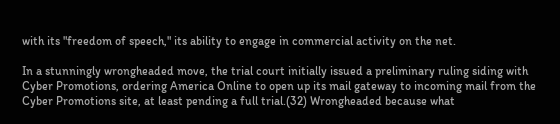with its "freedom of speech," its ability to engage in commercial activity on the net.

In a stunningly wrongheaded move, the trial court initially issued a preliminary ruling siding with Cyber Promotions, ordering America Online to open up its mail gateway to incoming mail from the Cyber Promotions site, at least pending a full trial.(32) Wrongheaded because what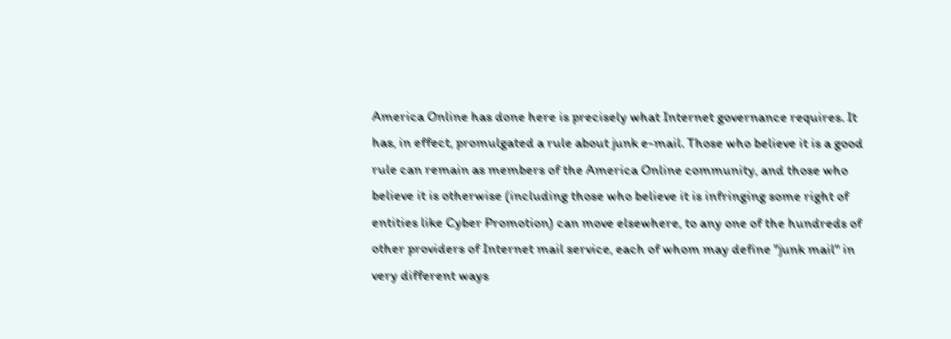America Online has done here is precisely what Internet governance requires. It has, in effect, promulgated a rule about junk e-mail. Those who believe it is a good rule can remain as members of the America Online community, and those who believe it is otherwise (including those who believe it is infringing some right of entities like Cyber Promotion) can move elsewhere, to any one of the hundreds of other providers of Internet mail service, each of whom may define "junk mail" in very different ways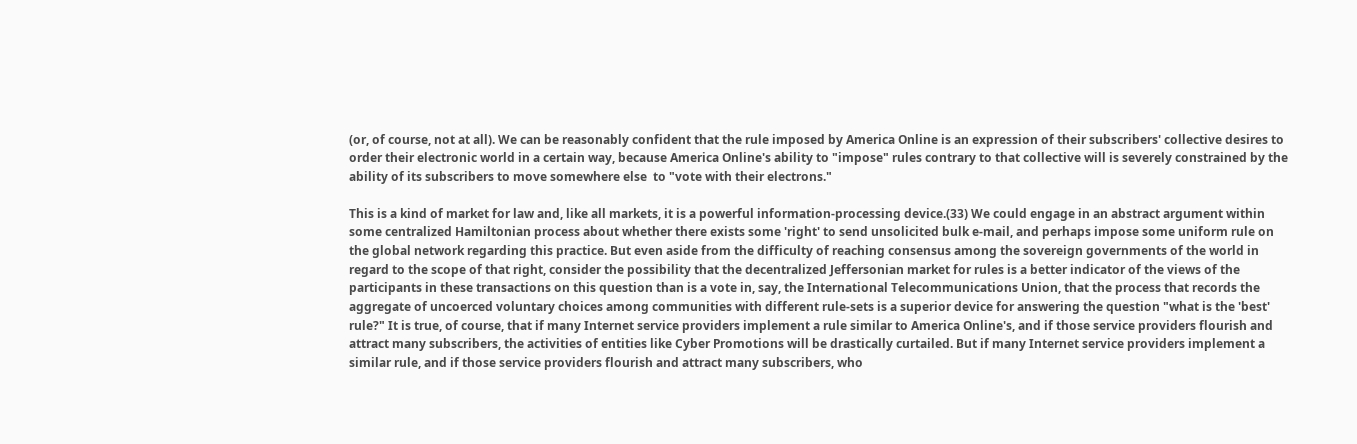(or, of course, not at all). We can be reasonably confident that the rule imposed by America Online is an expression of their subscribers' collective desires to order their electronic world in a certain way, because America Online's ability to "impose" rules contrary to that collective will is severely constrained by the ability of its subscribers to move somewhere else  to "vote with their electrons."

This is a kind of market for law and, like all markets, it is a powerful information-processing device.(33) We could engage in an abstract argument within some centralized Hamiltonian process about whether there exists some 'right' to send unsolicited bulk e-mail, and perhaps impose some uniform rule on the global network regarding this practice. But even aside from the difficulty of reaching consensus among the sovereign governments of the world in regard to the scope of that right, consider the possibility that the decentralized Jeffersonian market for rules is a better indicator of the views of the participants in these transactions on this question than is a vote in, say, the International Telecommunications Union, that the process that records the aggregate of uncoerced voluntary choices among communities with different rule-sets is a superior device for answering the question "what is the 'best' rule?" It is true, of course, that if many Internet service providers implement a rule similar to America Online's, and if those service providers flourish and attract many subscribers, the activities of entities like Cyber Promotions will be drastically curtailed. But if many Internet service providers implement a similar rule, and if those service providers flourish and attract many subscribers, who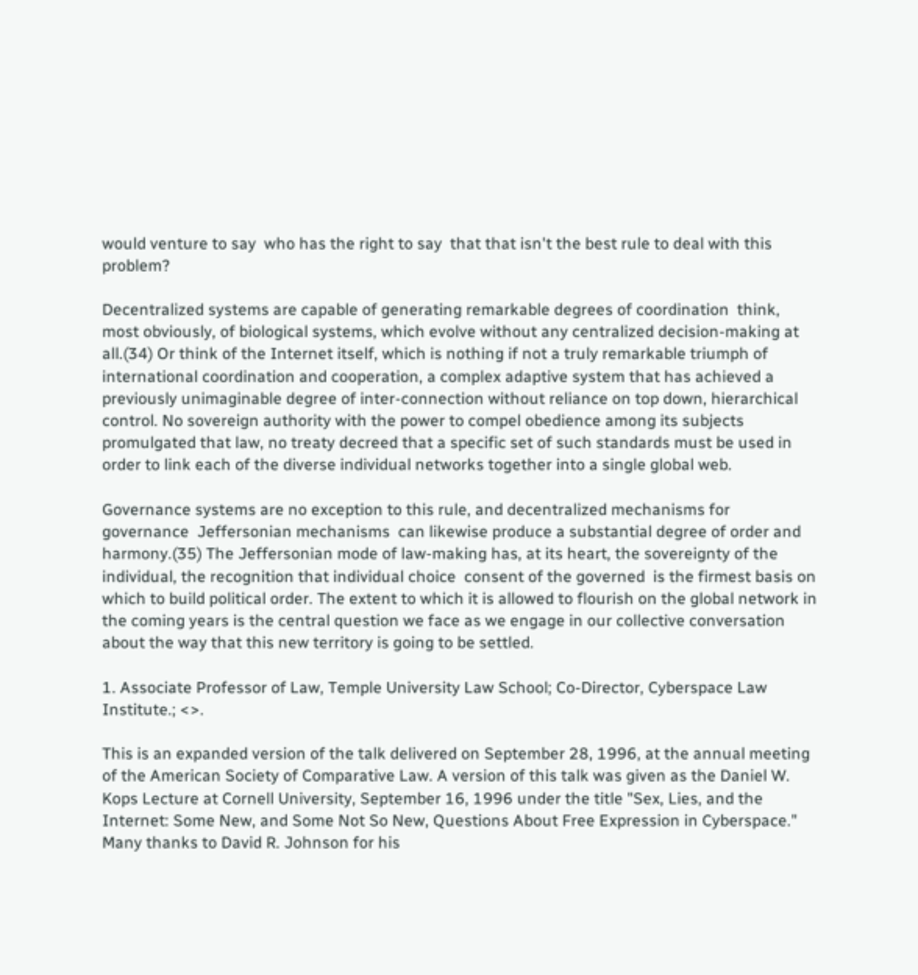would venture to say  who has the right to say  that that isn't the best rule to deal with this problem?

Decentralized systems are capable of generating remarkable degrees of coordination  think, most obviously, of biological systems, which evolve without any centralized decision-making at all.(34) Or think of the Internet itself, which is nothing if not a truly remarkable triumph of international coordination and cooperation, a complex adaptive system that has achieved a previously unimaginable degree of inter-connection without reliance on top down, hierarchical control. No sovereign authority with the power to compel obedience among its subjects promulgated that law, no treaty decreed that a specific set of such standards must be used in order to link each of the diverse individual networks together into a single global web.

Governance systems are no exception to this rule, and decentralized mechanisms for governance  Jeffersonian mechanisms  can likewise produce a substantial degree of order and harmony.(35) The Jeffersonian mode of law-making has, at its heart, the sovereignty of the individual, the recognition that individual choice  consent of the governed  is the firmest basis on which to build political order. The extent to which it is allowed to flourish on the global network in the coming years is the central question we face as we engage in our collective conversation about the way that this new territory is going to be settled.

1. Associate Professor of Law, Temple University Law School; Co-Director, Cyberspace Law Institute.; <>.

This is an expanded version of the talk delivered on September 28, 1996, at the annual meeting of the American Society of Comparative Law. A version of this talk was given as the Daniel W. Kops Lecture at Cornell University, September 16, 1996 under the title "Sex, Lies, and the Internet: Some New, and Some Not So New, Questions About Free Expression in Cyberspace." Many thanks to David R. Johnson for his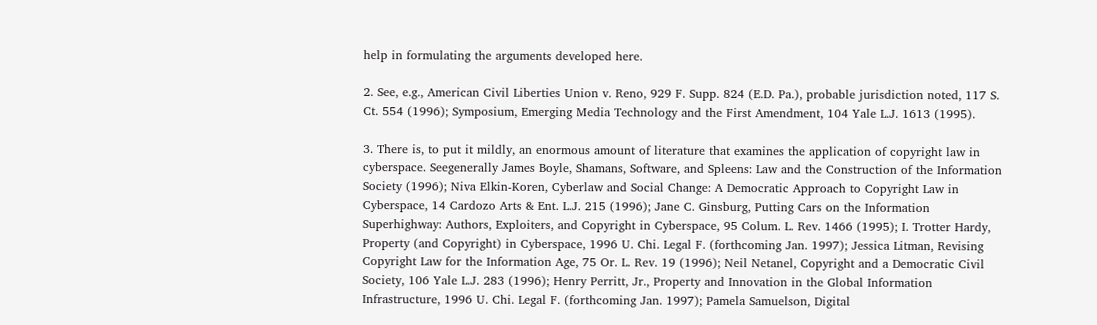help in formulating the arguments developed here.

2. See, e.g., American Civil Liberties Union v. Reno, 929 F. Supp. 824 (E.D. Pa.), probable jurisdiction noted, 117 S. Ct. 554 (1996); Symposium, Emerging Media Technology and the First Amendment, 104 Yale L.J. 1613 (1995).

3. There is, to put it mildly, an enormous amount of literature that examines the application of copyright law in cyberspace. Seegenerally James Boyle, Shamans, Software, and Spleens: Law and the Construction of the Information Society (1996); Niva Elkin-Koren, Cyberlaw and Social Change: A Democratic Approach to Copyright Law in Cyberspace, 14 Cardozo Arts & Ent. L.J. 215 (1996); Jane C. Ginsburg, Putting Cars on the Information Superhighway: Authors, Exploiters, and Copyright in Cyberspace, 95 Colum. L. Rev. 1466 (1995); I. Trotter Hardy, Property (and Copyright) in Cyberspace, 1996 U. Chi. Legal F. (forthcoming Jan. 1997); Jessica Litman, Revising Copyright Law for the Information Age, 75 Or. L. Rev. 19 (1996); Neil Netanel, Copyright and a Democratic Civil Society, 106 Yale L.J. 283 (1996); Henry Perritt, Jr., Property and Innovation in the Global Information Infrastructure, 1996 U. Chi. Legal F. (forthcoming Jan. 1997); Pamela Samuelson, Digital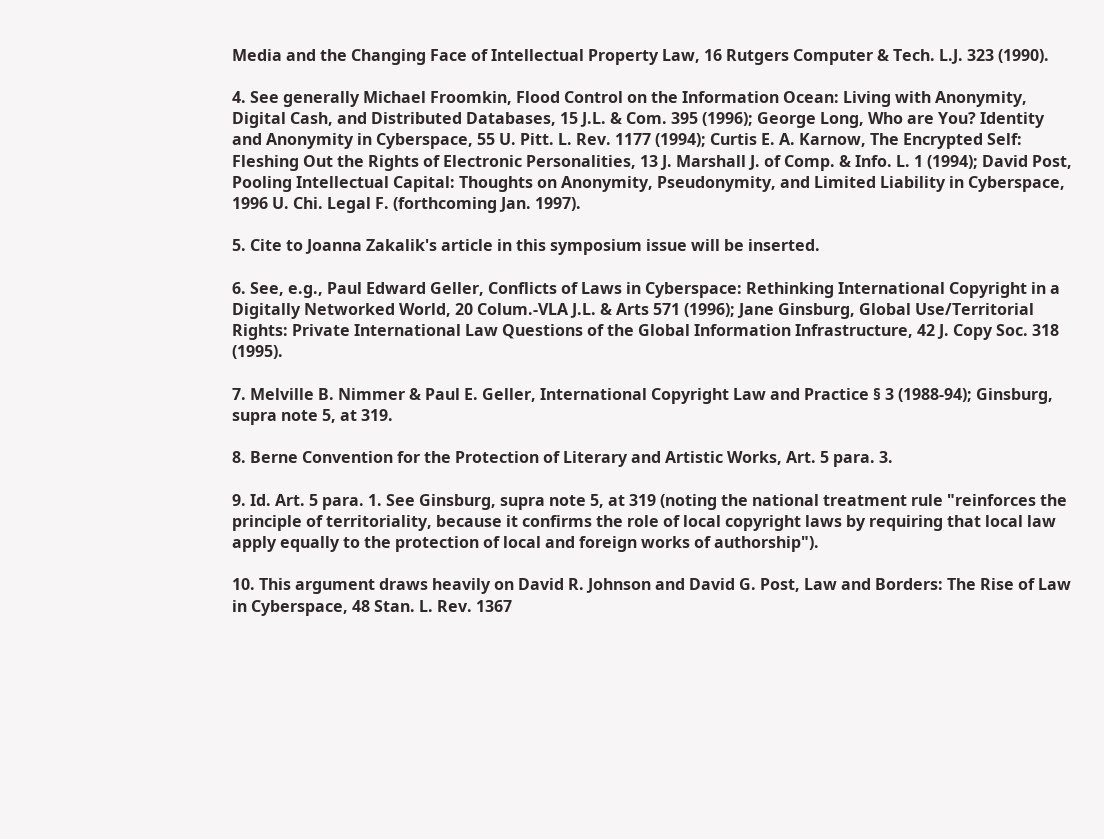Media and the Changing Face of Intellectual Property Law, 16 Rutgers Computer & Tech. L.J. 323 (1990).

4. See generally Michael Froomkin, Flood Control on the Information Ocean: Living with Anonymity, Digital Cash, and Distributed Databases, 15 J.L. & Com. 395 (1996); George Long, Who are You? Identity and Anonymity in Cyberspace, 55 U. Pitt. L. Rev. 1177 (1994); Curtis E. A. Karnow, The Encrypted Self: Fleshing Out the Rights of Electronic Personalities, 13 J. Marshall J. of Comp. & Info. L. 1 (1994); David Post, Pooling Intellectual Capital: Thoughts on Anonymity, Pseudonymity, and Limited Liability in Cyberspace, 1996 U. Chi. Legal F. (forthcoming Jan. 1997).

5. Cite to Joanna Zakalik's article in this symposium issue will be inserted.

6. See, e.g., Paul Edward Geller, Conflicts of Laws in Cyberspace: Rethinking International Copyright in a Digitally Networked World, 20 Colum.-VLA J.L. & Arts 571 (1996); Jane Ginsburg, Global Use/Territorial Rights: Private International Law Questions of the Global Information Infrastructure, 42 J. Copy Soc. 318 (1995).

7. Melville B. Nimmer & Paul E. Geller, International Copyright Law and Practice § 3 (1988-94); Ginsburg, supra note 5, at 319.

8. Berne Convention for the Protection of Literary and Artistic Works, Art. 5 para. 3.

9. Id. Art. 5 para. 1. See Ginsburg, supra note 5, at 319 (noting the national treatment rule "reinforces the principle of territoriality, because it confirms the role of local copyright laws by requiring that local law apply equally to the protection of local and foreign works of authorship").

10. This argument draws heavily on David R. Johnson and David G. Post, Law and Borders: The Rise of Law in Cyberspace, 48 Stan. L. Rev. 1367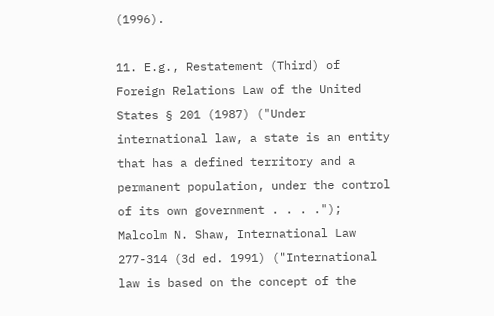(1996).

11. E.g., Restatement (Third) of Foreign Relations Law of the United States § 201 (1987) ("Under international law, a state is an entity that has a defined territory and a permanent population, under the control of its own government . . . ."); Malcolm N. Shaw, International Law 277-314 (3d ed. 1991) ("International law is based on the concept of the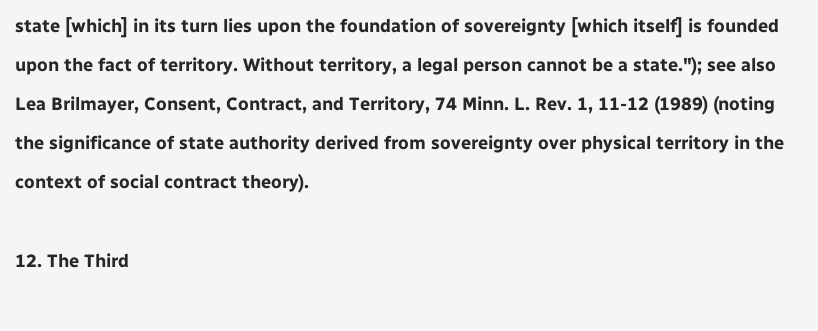state [which] in its turn lies upon the foundation of sovereignty [which itself] is founded upon the fact of territory. Without territory, a legal person cannot be a state."); see also Lea Brilmayer, Consent, Contract, and Territory, 74 Minn. L. Rev. 1, 11-12 (1989) (noting the significance of state authority derived from sovereignty over physical territory in the context of social contract theory).

12. The Third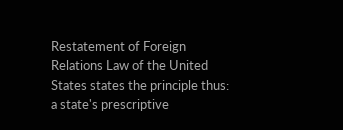Restatement of Foreign Relations Law of the United States states the principle thus: a state's prescriptive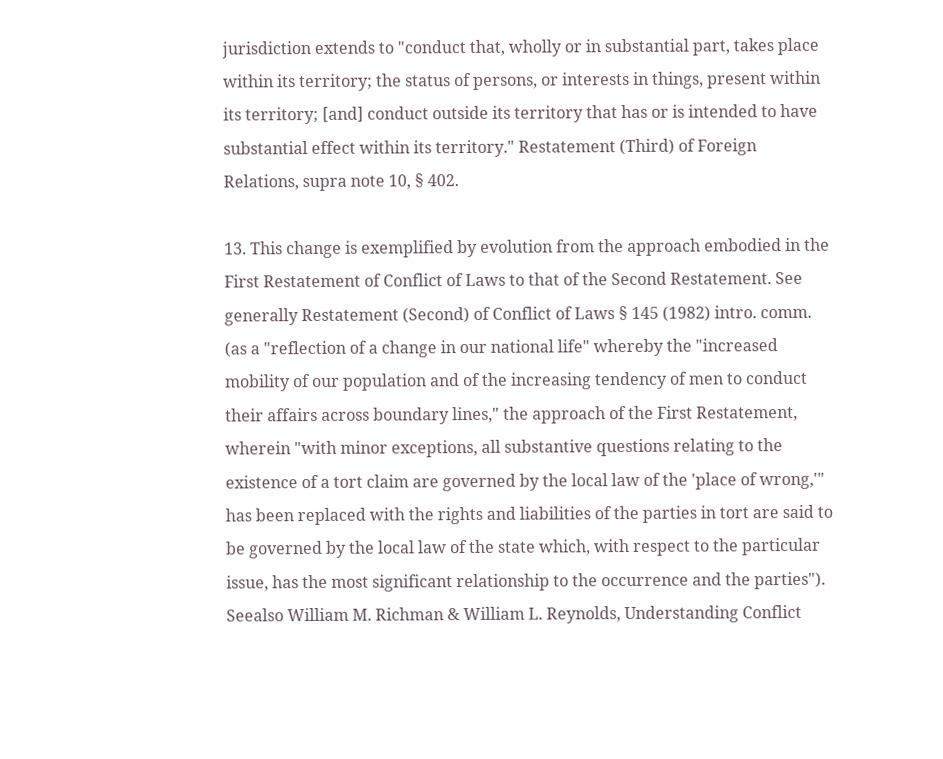jurisdiction extends to "conduct that, wholly or in substantial part, takes place within its territory; the status of persons, or interests in things, present within its territory; [and] conduct outside its territory that has or is intended to have substantial effect within its territory." Restatement (Third) of Foreign Relations, supra note 10, § 402.

13. This change is exemplified by evolution from the approach embodied in the First Restatement of Conflict of Laws to that of the Second Restatement. See generally Restatement (Second) of Conflict of Laws § 145 (1982) intro. comm. (as a "reflection of a change in our national life" whereby the "increased mobility of our population and of the increasing tendency of men to conduct their affairs across boundary lines," the approach of the First Restatement, wherein "with minor exceptions, all substantive questions relating to the existence of a tort claim are governed by the local law of the 'place of wrong,'" has been replaced with the rights and liabilities of the parties in tort are said to be governed by the local law of the state which, with respect to the particular issue, has the most significant relationship to the occurrence and the parties"). Seealso William M. Richman & William L. Reynolds, Understanding Conflict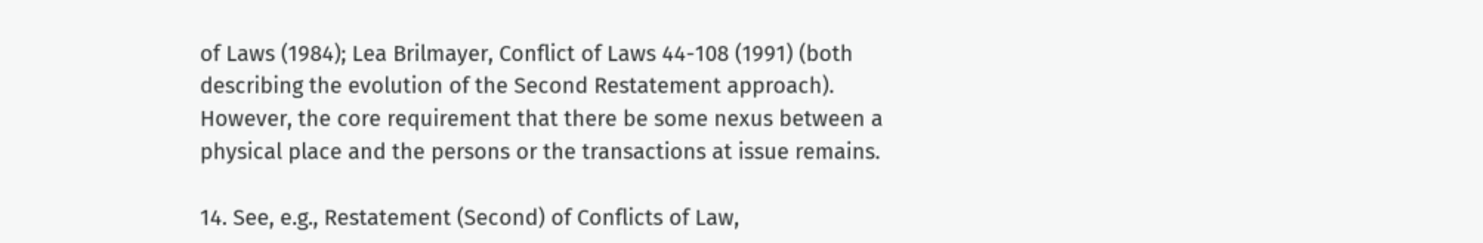of Laws (1984); Lea Brilmayer, Conflict of Laws 44-108 (1991) (both describing the evolution of the Second Restatement approach). However, the core requirement that there be some nexus between a physical place and the persons or the transactions at issue remains.

14. See, e.g., Restatement (Second) of Conflicts of Law,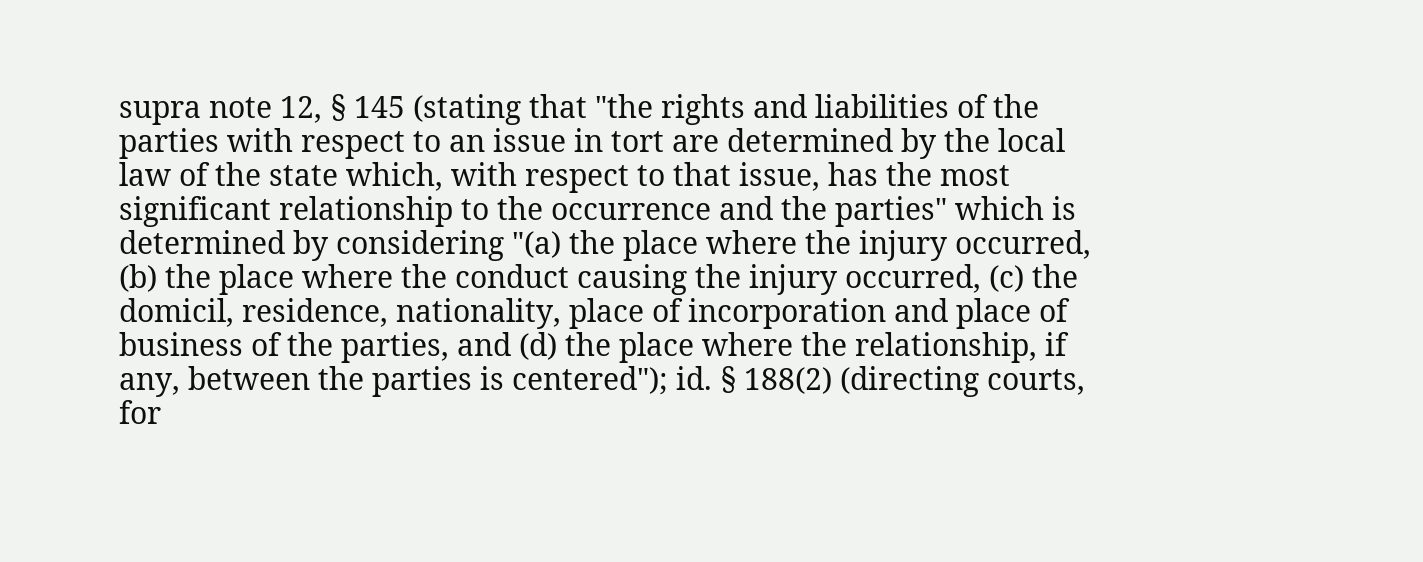supra note 12, § 145 (stating that "the rights and liabilities of the parties with respect to an issue in tort are determined by the local law of the state which, with respect to that issue, has the most significant relationship to the occurrence and the parties" which is determined by considering "(a) the place where the injury occurred, (b) the place where the conduct causing the injury occurred, (c) the domicil, residence, nationality, place of incorporation and place of business of the parties, and (d) the place where the relationship, if any, between the parties is centered"); id. § 188(2) (directing courts, for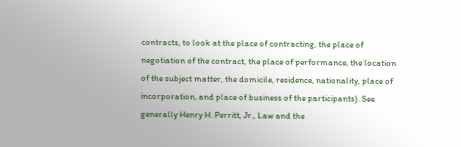contracts, to look at the place of contracting, the place of negotiation of the contract, the place of performance, the location of the subject matter, the domicile, residence, nationality, place of incorporation, and place of business of the participants). See generally Henry H. Perritt, Jr., Law and the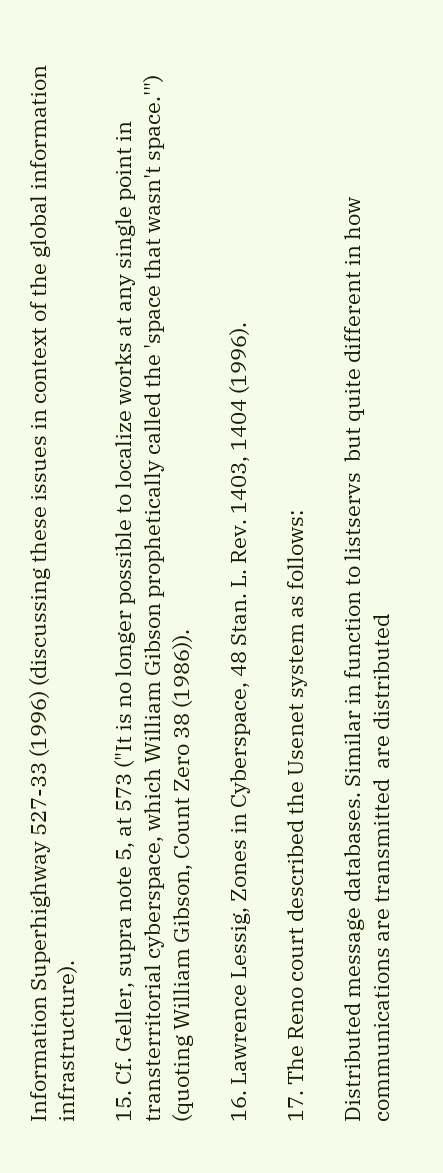Information Superhighway 527-33 (1996) (discussing these issues in context of the global information infrastructure).

15. Cf. Geller, supra note 5, at 573 ("It is no longer possible to localize works at any single point in transterritorial cyberspace, which William Gibson prophetically called the 'space that wasn't space.'") (quoting William Gibson, Count Zero 38 (1986)).

16. Lawrence Lessig, Zones in Cyberspace, 48 Stan. L. Rev. 1403, 1404 (1996).

17. The Reno court described the Usenet system as follows:

Distributed message databases. Similar in function to listservs  but quite different in how communications are transmitted  are distributed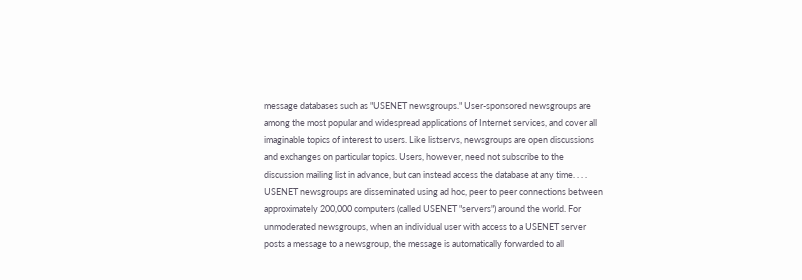message databases such as "USENET newsgroups." User-sponsored newsgroups are among the most popular and widespread applications of Internet services, and cover all imaginable topics of interest to users. Like listservs, newsgroups are open discussions and exchanges on particular topics. Users, however, need not subscribe to the discussion mailing list in advance, but can instead access the database at any time. . . . USENET newsgroups are disseminated using ad hoc, peer to peer connections between approximately 200,000 computers (called USENET "servers") around the world. For unmoderated newsgroups, when an individual user with access to a USENET server posts a message to a newsgroup, the message is automatically forwarded to all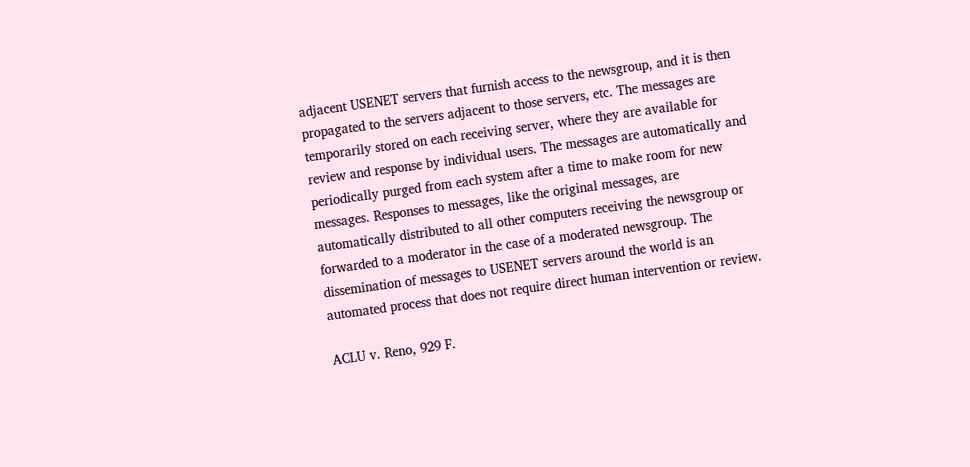adjacent USENET servers that furnish access to the newsgroup, and it is then propagated to the servers adjacent to those servers, etc. The messages are temporarily stored on each receiving server, where they are available for review and response by individual users. The messages are automatically and periodically purged from each system after a time to make room for new messages. Responses to messages, like the original messages, are automatically distributed to all other computers receiving the newsgroup or forwarded to a moderator in the case of a moderated newsgroup. The dissemination of messages to USENET servers around the world is an automated process that does not require direct human intervention or review.

ACLU v. Reno, 929 F.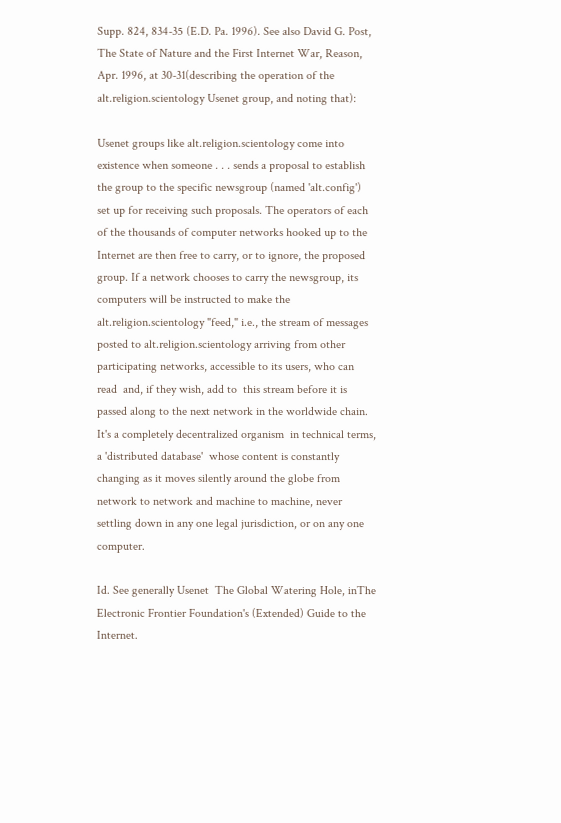Supp. 824, 834-35 (E.D. Pa. 1996). See also David G. Post, The State of Nature and the First Internet War, Reason, Apr. 1996, at 30-31(describing the operation of the alt.religion.scientology Usenet group, and noting that):

Usenet groups like alt.religion.scientology come into existence when someone . . . sends a proposal to establish the group to the specific newsgroup (named 'alt.config') set up for receiving such proposals. The operators of each of the thousands of computer networks hooked up to the Internet are then free to carry, or to ignore, the proposed group. If a network chooses to carry the newsgroup, its computers will be instructed to make the alt.religion.scientology "feed," i.e., the stream of messages posted to alt.religion.scientology arriving from other participating networks, accessible to its users, who can read  and, if they wish, add to  this stream before it is passed along to the next network in the worldwide chain. It's a completely decentralized organism  in technical terms, a 'distributed database'  whose content is constantly changing as it moves silently around the globe from network to network and machine to machine, never settling down in any one legal jurisdiction, or on any one computer.

Id. See generally Usenet  The Global Watering Hole, inThe Electronic Frontier Foundation's (Extended) Guide to the Internet.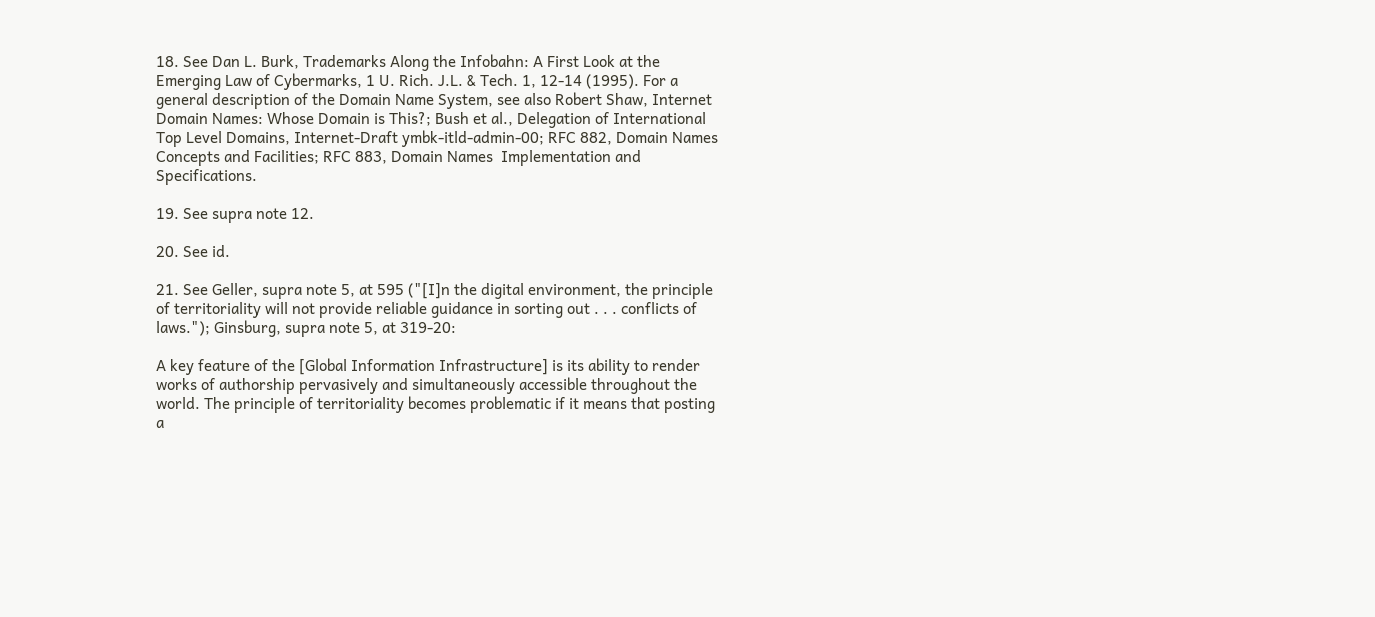18. See Dan L. Burk, Trademarks Along the Infobahn: A First Look at the Emerging Law of Cybermarks, 1 U. Rich. J.L. & Tech. 1, 12-14 (1995). For a general description of the Domain Name System, see also Robert Shaw, Internet Domain Names: Whose Domain is This?; Bush et al., Delegation of International Top Level Domains, Internet-Draft ymbk-itld-admin-00; RFC 882, Domain Names  Concepts and Facilities; RFC 883, Domain Names  Implementation and Specifications.

19. See supra note 12.

20. See id.

21. See Geller, supra note 5, at 595 ("[I]n the digital environment, the principle of territoriality will not provide reliable guidance in sorting out . . . conflicts of laws."); Ginsburg, supra note 5, at 319-20:

A key feature of the [Global Information Infrastructure] is its ability to render works of authorship pervasively and simultaneously accessible throughout the world. The principle of territoriality becomes problematic if it means that posting a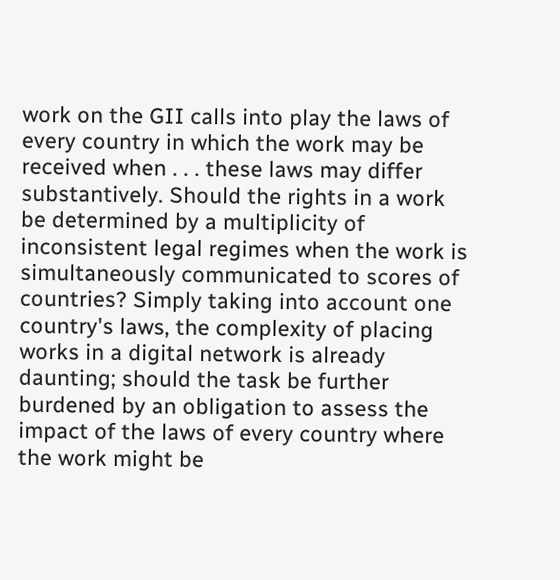work on the GII calls into play the laws of every country in which the work may be received when . . . these laws may differ substantively. Should the rights in a work be determined by a multiplicity of inconsistent legal regimes when the work is simultaneously communicated to scores of countries? Simply taking into account one country's laws, the complexity of placing works in a digital network is already daunting; should the task be further burdened by an obligation to assess the impact of the laws of every country where the work might be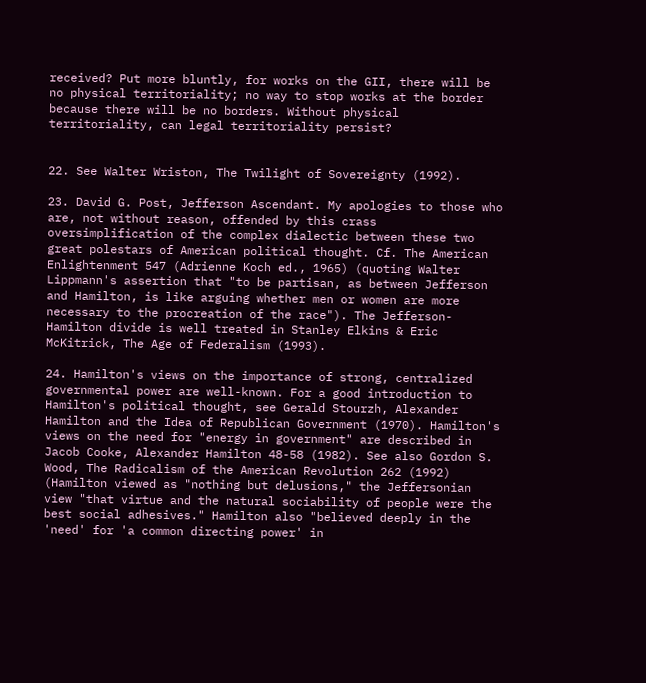received? Put more bluntly, for works on the GII, there will be no physical territoriality; no way to stop works at the border because there will be no borders. Without physical territoriality, can legal territoriality persist?


22. See Walter Wriston, The Twilight of Sovereignty (1992).

23. David G. Post, Jefferson Ascendant. My apologies to those who are, not without reason, offended by this crass oversimplification of the complex dialectic between these two great polestars of American political thought. Cf. The American Enlightenment 547 (Adrienne Koch ed., 1965) (quoting Walter Lippmann's assertion that "to be partisan, as between Jefferson and Hamilton, is like arguing whether men or women are more necessary to the procreation of the race"). The Jefferson-Hamilton divide is well treated in Stanley Elkins & Eric McKitrick, The Age of Federalism (1993).

24. Hamilton's views on the importance of strong, centralized governmental power are well-known. For a good introduction to Hamilton's political thought, see Gerald Stourzh, Alexander Hamilton and the Idea of Republican Government (1970). Hamilton's views on the need for "energy in government" are described in Jacob Cooke, Alexander Hamilton 48-58 (1982). See also Gordon S. Wood, The Radicalism of the American Revolution 262 (1992) (Hamilton viewed as "nothing but delusions," the Jeffersonian view "that virtue and the natural sociability of people were the best social adhesives." Hamilton also "believed deeply in the 'need' for 'a common directing power' in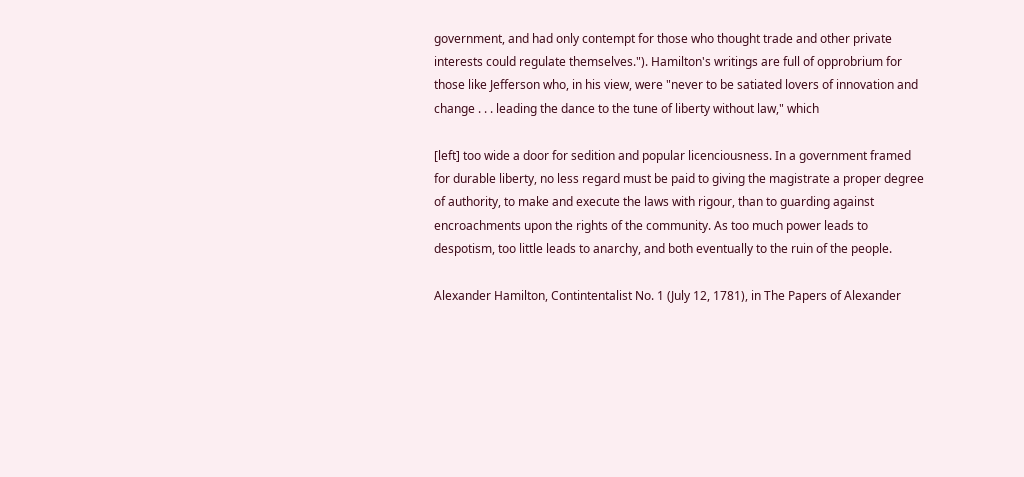government, and had only contempt for those who thought trade and other private interests could regulate themselves."). Hamilton's writings are full of opprobrium for those like Jefferson who, in his view, were "never to be satiated lovers of innovation and change . . . leading the dance to the tune of liberty without law," which

[left] too wide a door for sedition and popular licenciousness. In a government framed for durable liberty, no less regard must be paid to giving the magistrate a proper degree of authority, to make and execute the laws with rigour, than to guarding against encroachments upon the rights of the community. As too much power leads to despotism, too little leads to anarchy, and both eventually to the ruin of the people.

Alexander Hamilton, Contintentalist No. 1 (July 12, 1781), in The Papers of Alexander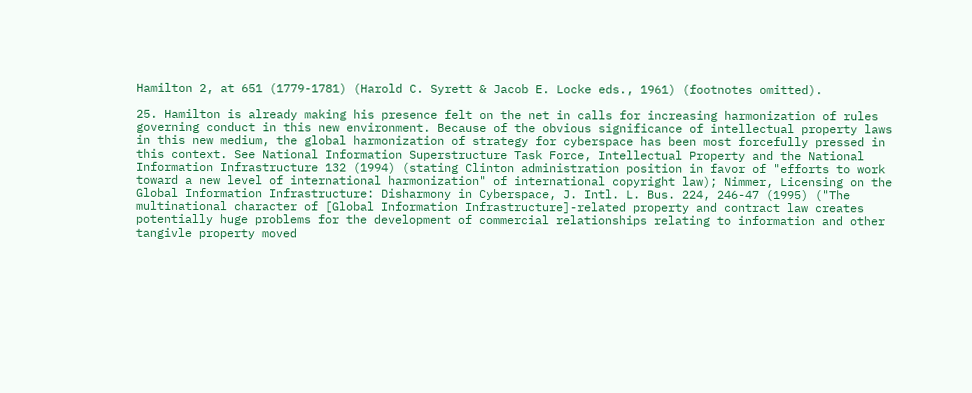Hamilton 2, at 651 (1779-1781) (Harold C. Syrett & Jacob E. Locke eds., 1961) (footnotes omitted).

25. Hamilton is already making his presence felt on the net in calls for increasing harmonization of rules governing conduct in this new environment. Because of the obvious significance of intellectual property laws in this new medium, the global harmonization of strategy for cyberspace has been most forcefully pressed in this context. See National Information Superstructure Task Force, Intellectual Property and the National Information Infrastructure 132 (1994) (stating Clinton administration position in favor of "efforts to work toward a new level of international harmonization" of international copyright law); Nimmer, Licensing on the Global Information Infrastructure: Disharmony in Cyberspace, J. Intl. L. Bus. 224, 246-47 (1995) ("The multinational character of [Global Information Infrastructure]-related property and contract law creates potentially huge problems for the development of commercial relationships relating to information and other tangivle property moved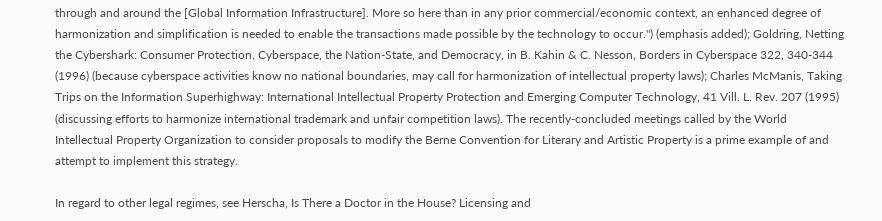through and around the [Global Information Infrastructure]. More so here than in any prior commercial/economic context, an enhanced degree of harmonization and simplification is needed to enable the transactions made possible by the technology to occur.") (emphasis added); Goldring, Netting the Cybershark: Consumer Protection, Cyberspace, the Nation-State, and Democracy, in B. Kahin & C. Nesson, Borders in Cyberspace 322, 340-344 (1996) (because cyberspace activities know no national boundaries, may call for harmonization of intellectual property laws); Charles McManis, Taking Trips on the Information Superhighway: International Intellectual Property Protection and Emerging Computer Technology, 41 Vill. L. Rev. 207 (1995) (discussing efforts to harmonize international trademark and unfair competition laws). The recently-concluded meetings called by the World Intellectual Property Organization to consider proposals to modify the Berne Convention for Literary and Artistic Property is a prime example of and attempt to implement this strategy.

In regard to other legal regimes, see Herscha, Is There a Doctor in the House? Licensing and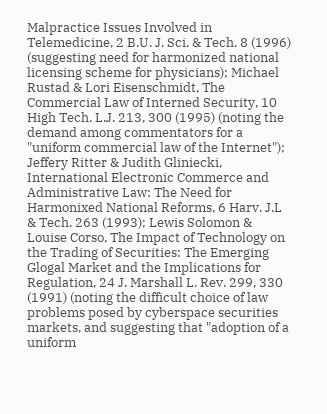Malpractice Issues Involved in Telemedicine, 2 B.U. J. Sci. & Tech. 8 (1996) (suggesting need for harmonized national licensing scheme for physicians); Michael Rustad & Lori Eisenschmidt, The Commercial Law of Interned Security, 10 High Tech. L.J. 213, 300 (1995) (noting the demand among commentators for a "uniform commercial law of the Internet"); Jeffery Ritter & Judith Gliniecki, International Electronic Commerce and Administrative Law: The Need for Harmonixed National Reforms, 6 Harv. J.L & Tech. 263 (1993); Lewis Solomon & Louise Corso, The Impact of Technology on the Trading of Securities: The Emerging Glogal Market and the Implications for Regulation, 24 J. Marshall L. Rev. 299, 330 (1991) (noting the difficult choice of law problems posed by cyberspace securities markets, and suggesting that "adoption of a uniform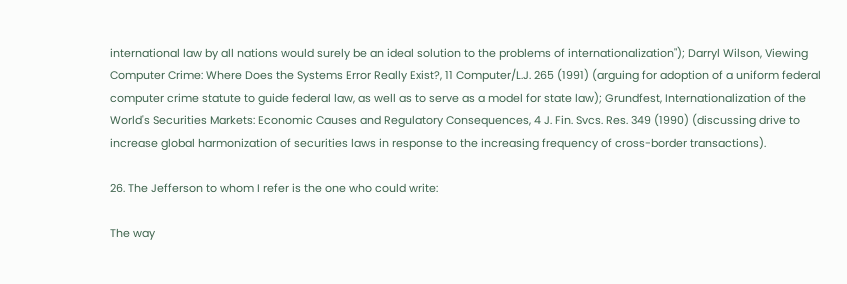international law by all nations would surely be an ideal solution to the problems of internationalization"); Darryl Wilson, Viewing Computer Crime: Where Does the Systems Error Really Exist?, 11 Computer/L.J. 265 (1991) (arguing for adoption of a uniform federal computer crime statute to guide federal law, as well as to serve as a model for state law); Grundfest, Internationalization of the World's Securities Markets: Economic Causes and Regulatory Consequences, 4 J. Fin. Svcs. Res. 349 (1990) (discussing drive to increase global harmonization of securities laws in response to the increasing frequency of cross-border transactions).

26. The Jefferson to whom I refer is the one who could write:

The way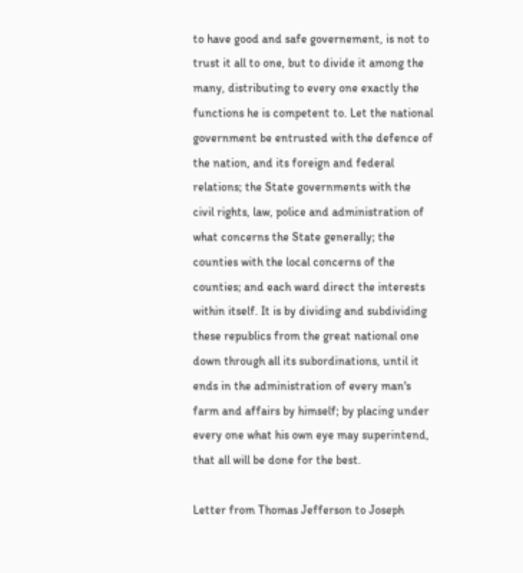to have good and safe governement, is not to trust it all to one, but to divide it among the many, distributing to every one exactly the functions he is competent to. Let the national government be entrusted with the defence of the nation, and its foreign and federal relations; the State governments with the civil rights, law, police and administration of what concerns the State generally; the counties with the local concerns of the counties; and each ward direct the interests within itself. It is by dividing and subdividing these republics from the great national one down through all its subordinations, until it ends in the administration of every man's farm and affairs by himself; by placing under every one what his own eye may superintend, that all will be done for the best.

Letter from Thomas Jefferson to Joseph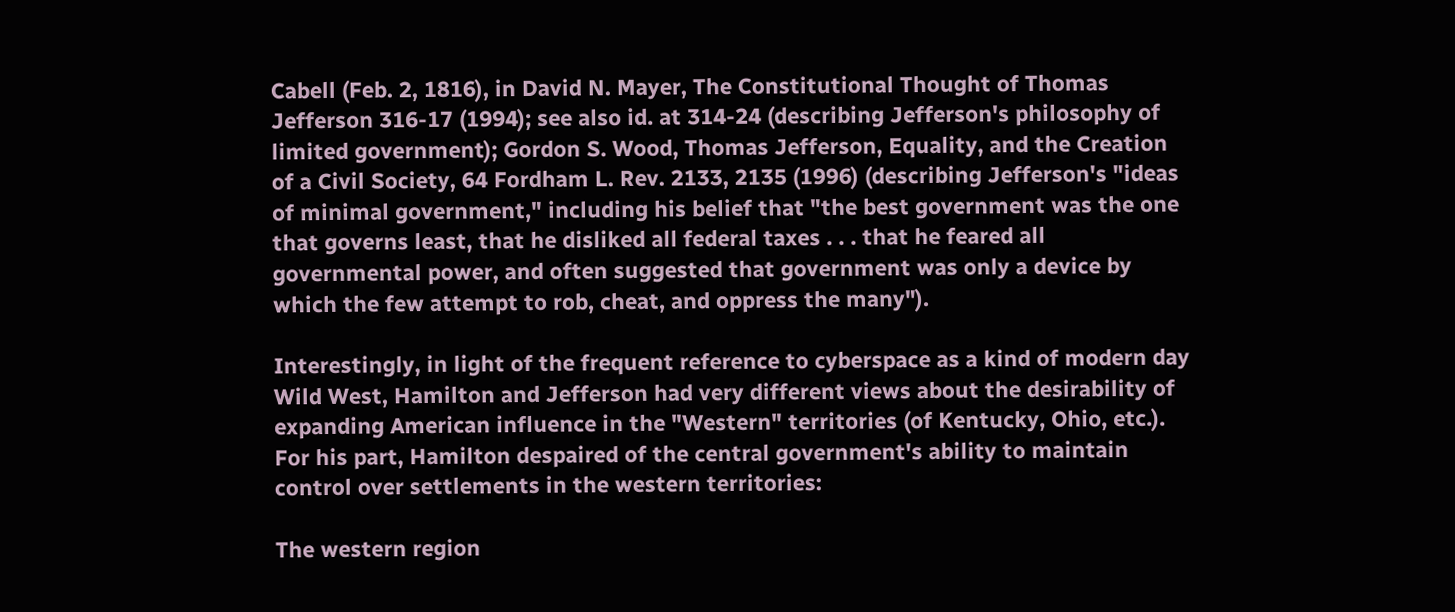Cabell (Feb. 2, 1816), in David N. Mayer, The Constitutional Thought of Thomas Jefferson 316-17 (1994); see also id. at 314-24 (describing Jefferson's philosophy of limited government); Gordon S. Wood, Thomas Jefferson, Equality, and the Creation of a Civil Society, 64 Fordham L. Rev. 2133, 2135 (1996) (describing Jefferson's "ideas of minimal government," including his belief that "the best government was the one that governs least, that he disliked all federal taxes . . . that he feared all governmental power, and often suggested that government was only a device by which the few attempt to rob, cheat, and oppress the many").

Interestingly, in light of the frequent reference to cyberspace as a kind of modern day Wild West, Hamilton and Jefferson had very different views about the desirability of expanding American influence in the "Western" territories (of Kentucky, Ohio, etc.). For his part, Hamilton despaired of the central government's ability to maintain control over settlements in the western territories:

The western region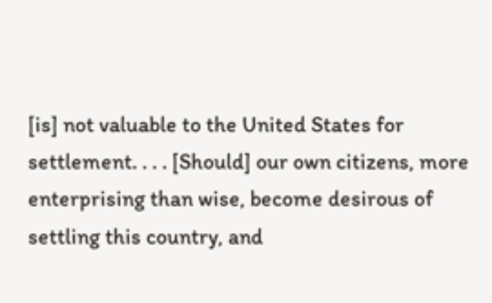[is] not valuable to the United States for settlement. . . . [Should] our own citizens, more enterprising than wise, become desirous of settling this country, and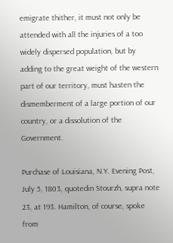emigrate thither, it must not only be attended with all the injuries of a too widely dispersed population, but by adding to the great weight of the western part of our territory, must hasten the dismemberment of a large portion of our country, or a dissolution of the Government.

Purchase of Louisiana, N.Y. Evening Post, July 5, 1803, quotedin Stourzh, supra note 23, at 193. Hamilton, of course, spoke from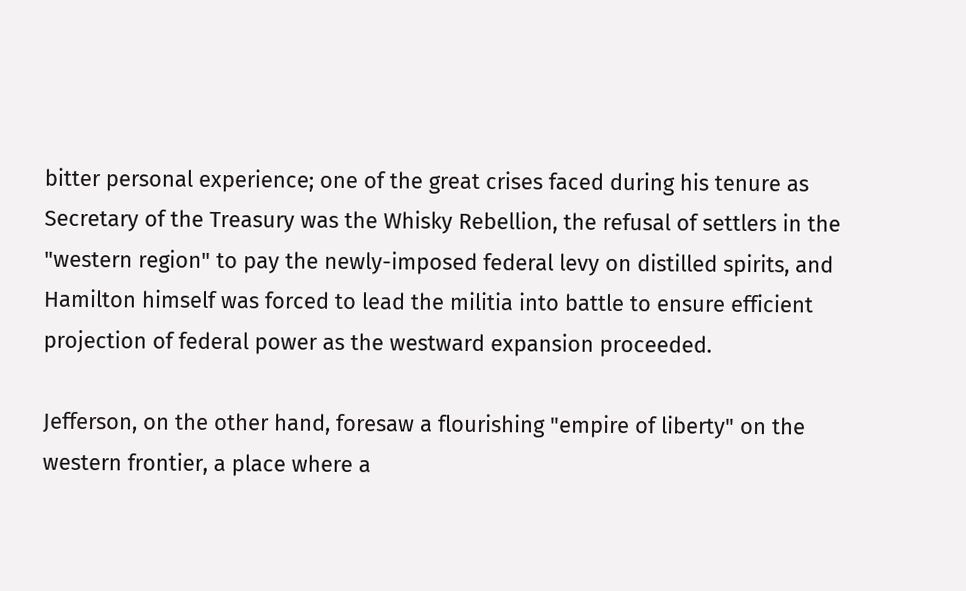bitter personal experience; one of the great crises faced during his tenure as Secretary of the Treasury was the Whisky Rebellion, the refusal of settlers in the "western region" to pay the newly-imposed federal levy on distilled spirits, and Hamilton himself was forced to lead the militia into battle to ensure efficient projection of federal power as the westward expansion proceeded.

Jefferson, on the other hand, foresaw a flourishing "empire of liberty" on the western frontier, a place where a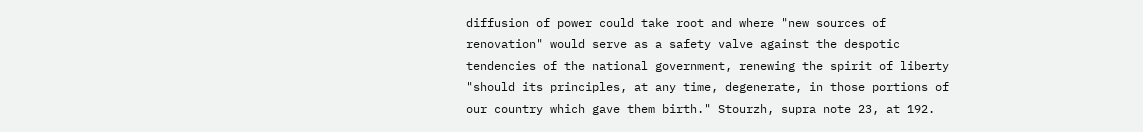diffusion of power could take root and where "new sources of renovation" would serve as a safety valve against the despotic tendencies of the national government, renewing the spirit of liberty "should its principles, at any time, degenerate, in those portions of our country which gave them birth." Stourzh, supra note 23, at 192.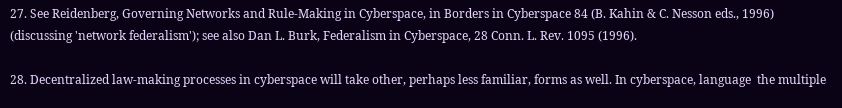27. See Reidenberg, Governing Networks and Rule-Making in Cyberspace, in Borders in Cyberspace 84 (B. Kahin & C. Nesson eds., 1996) (discussing 'network federalism'); see also Dan L. Burk, Federalism in Cyberspace, 28 Conn. L. Rev. 1095 (1996).

28. Decentralized law-making processes in cyberspace will take other, perhaps less familiar, forms as well. In cyberspace, language  the multiple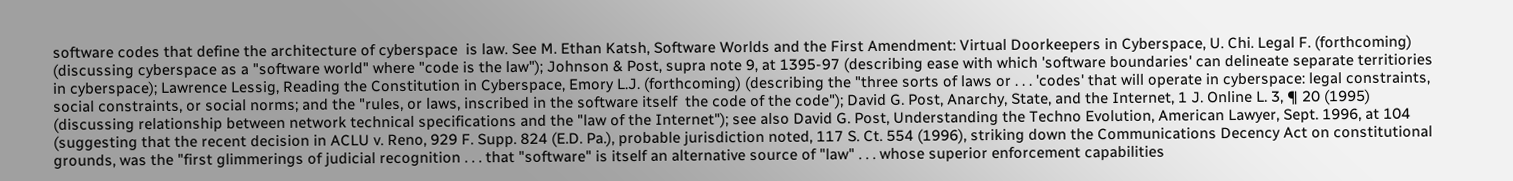software codes that define the architecture of cyberspace  is law. See M. Ethan Katsh, Software Worlds and the First Amendment: Virtual Doorkeepers in Cyberspace, U. Chi. Legal F. (forthcoming) (discussing cyberspace as a "software world" where "code is the law"); Johnson & Post, supra note 9, at 1395-97 (describing ease with which 'software boundaries' can delineate separate territiories in cyberspace); Lawrence Lessig, Reading the Constitution in Cyberspace, Emory L.J. (forthcoming) (describing the "three sorts of laws or . . . 'codes' that will operate in cyberspace: legal constraints, social constraints, or social norms; and the "rules, or laws, inscribed in the software itself  the code of the code"); David G. Post, Anarchy, State, and the Internet, 1 J. Online L. 3, ¶ 20 (1995) (discussing relationship between network technical specifications and the "law of the Internet"); see also David G. Post, Understanding the Techno Evolution, American Lawyer, Sept. 1996, at 104 (suggesting that the recent decision in ACLU v. Reno, 929 F. Supp. 824 (E.D. Pa.), probable jurisdiction noted, 117 S. Ct. 554 (1996), striking down the Communications Decency Act on constitutional grounds, was the "first glimmerings of judicial recognition . . . that "software" is itself an alternative source of "law" . . . whose superior enforcement capabilities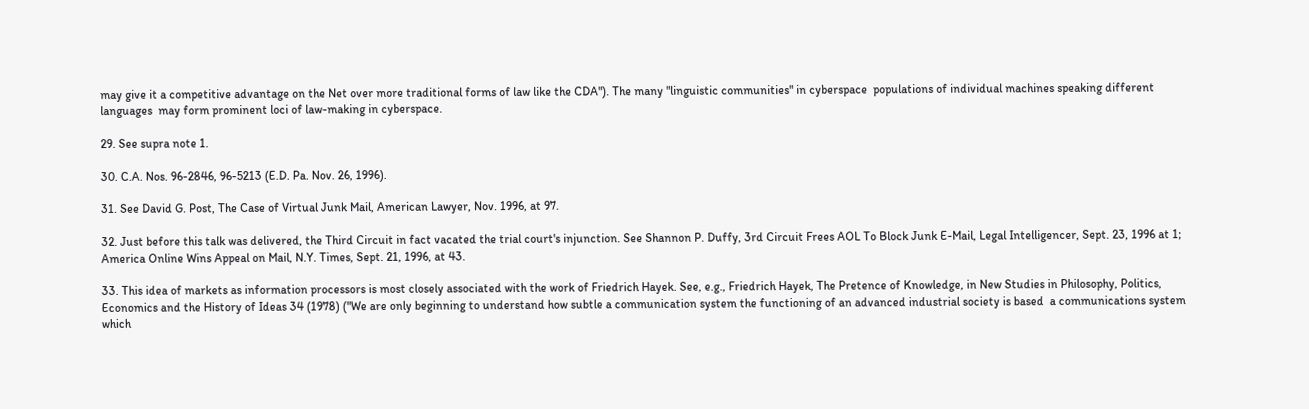may give it a competitive advantage on the Net over more traditional forms of law like the CDA"). The many "linguistic communities" in cyberspace  populations of individual machines speaking different languages  may form prominent loci of law-making in cyberspace.

29. See supra note 1.

30. C.A. Nos. 96-2846, 96-5213 (E.D. Pa. Nov. 26, 1996).

31. See David G. Post, The Case of Virtual Junk Mail, American Lawyer, Nov. 1996, at 97.

32. Just before this talk was delivered, the Third Circuit in fact vacated the trial court's injunction. See Shannon P. Duffy, 3rd Circuit Frees AOL To Block Junk E-Mail, Legal Intelligencer, Sept. 23, 1996 at 1; America Online Wins Appeal on Mail, N.Y. Times, Sept. 21, 1996, at 43.

33. This idea of markets as information processors is most closely associated with the work of Friedrich Hayek. See, e.g., Friedrich Hayek, The Pretence of Knowledge, in New Studies in Philosophy, Politics, Economics and the History of Ideas 34 (1978) ("We are only beginning to understand how subtle a communication system the functioning of an advanced industrial society is based  a communications system which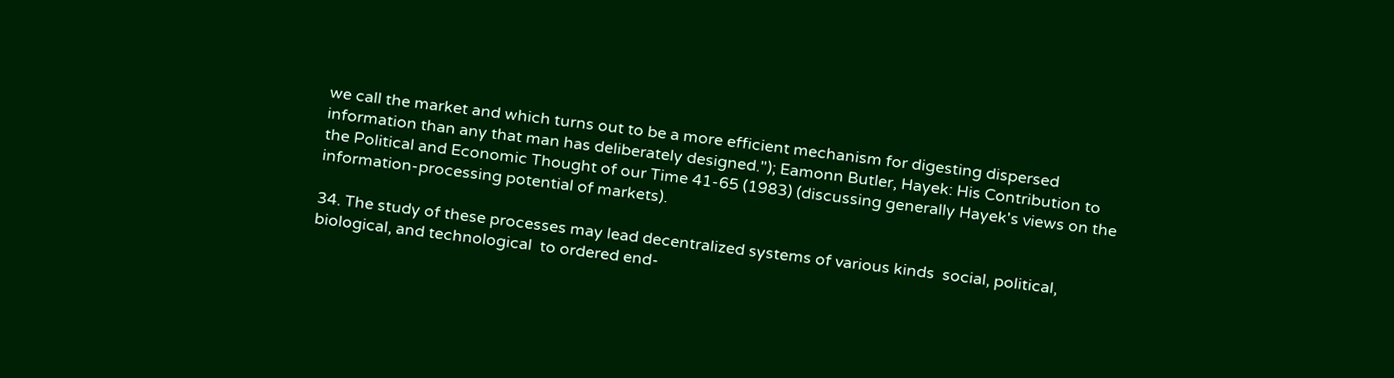we call the market and which turns out to be a more efficient mechanism for digesting dispersed information than any that man has deliberately designed."); Eamonn Butler, Hayek: His Contribution to the Political and Economic Thought of our Time 41-65 (1983) (discussing generally Hayek's views on the information-processing potential of markets).

34. The study of these processes may lead decentralized systems of various kinds  social, political, biological, and technological  to ordered end-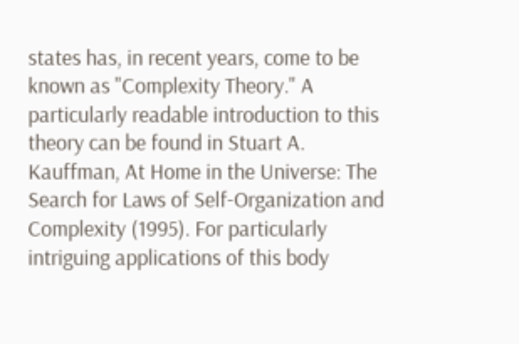states has, in recent years, come to be known as "Complexity Theory." A particularly readable introduction to this theory can be found in Stuart A. Kauffman, At Home in the Universe: The Search for Laws of Self-Organization and Complexity (1995). For particularly intriguing applications of this body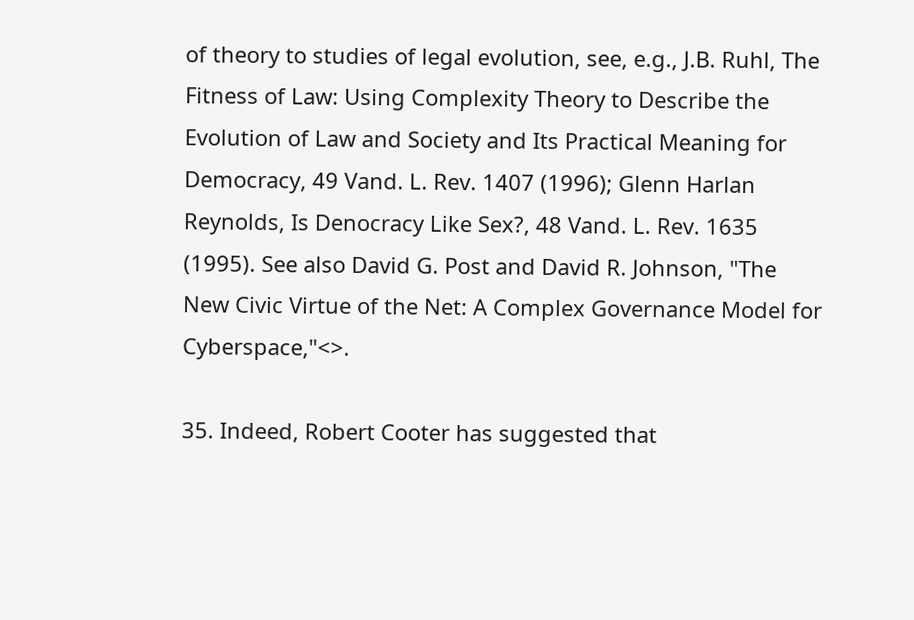of theory to studies of legal evolution, see, e.g., J.B. Ruhl, The Fitness of Law: Using Complexity Theory to Describe the Evolution of Law and Society and Its Practical Meaning for Democracy, 49 Vand. L. Rev. 1407 (1996); Glenn Harlan Reynolds, Is Denocracy Like Sex?, 48 Vand. L. Rev. 1635 (1995). See also David G. Post and David R. Johnson, "The New Civic Virtue of the Net: A Complex Governance Model for Cyberspace,"<>.

35. Indeed, Robert Cooter has suggested that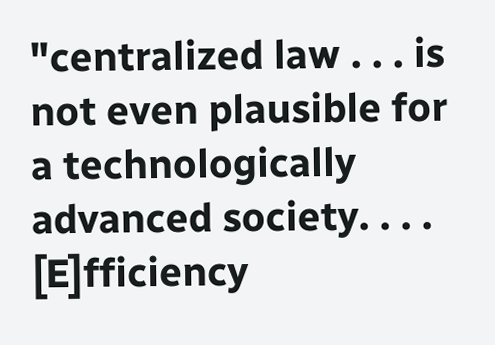"centralized law . . . is not even plausible for a technologically advanced society. . . . [E]fficiency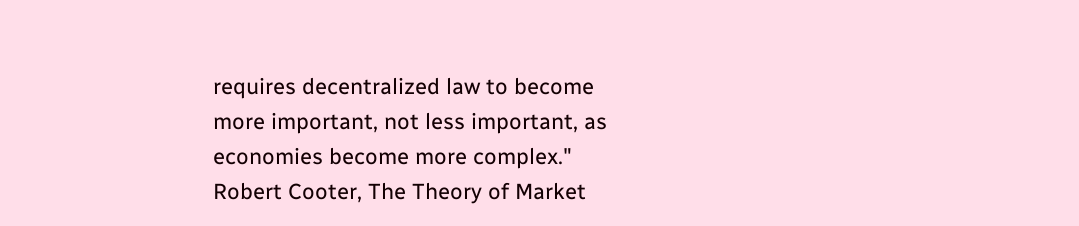requires decentralized law to become more important, not less important, as economies become more complex." Robert Cooter, The Theory of Market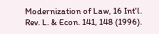Modernization of Law, 16 Int'l. Rev. L. & Econ. 141, 148 (1996).